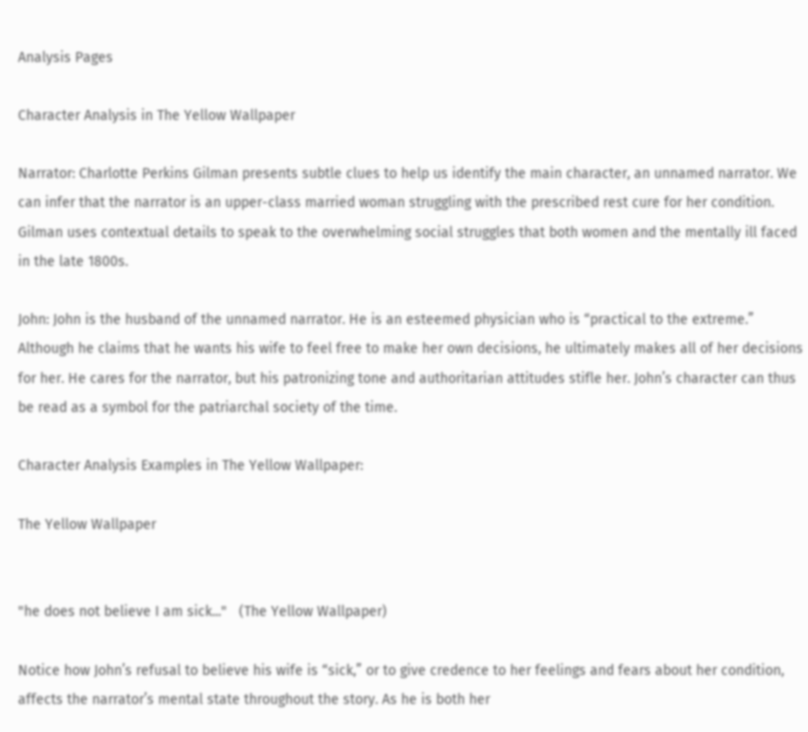Analysis Pages

Character Analysis in The Yellow Wallpaper

Narrator: Charlotte Perkins Gilman presents subtle clues to help us identify the main character, an unnamed narrator. We can infer that the narrator is an upper-class married woman struggling with the prescribed rest cure for her condition. Gilman uses contextual details to speak to the overwhelming social struggles that both women and the mentally ill faced in the late 1800s.

John: John is the husband of the unnamed narrator. He is an esteemed physician who is “practical to the extreme.” Although he claims that he wants his wife to feel free to make her own decisions, he ultimately makes all of her decisions for her. He cares for the narrator, but his patronizing tone and authoritarian attitudes stifle her. John’s character can thus be read as a symbol for the patriarchal society of the time.

Character Analysis Examples in The Yellow Wallpaper:

The Yellow Wallpaper


"he does not believe I am sick..."   (The Yellow Wallpaper)

Notice how John’s refusal to believe his wife is “sick,” or to give credence to her feelings and fears about her condition, affects the narrator’s mental state throughout the story. As he is both her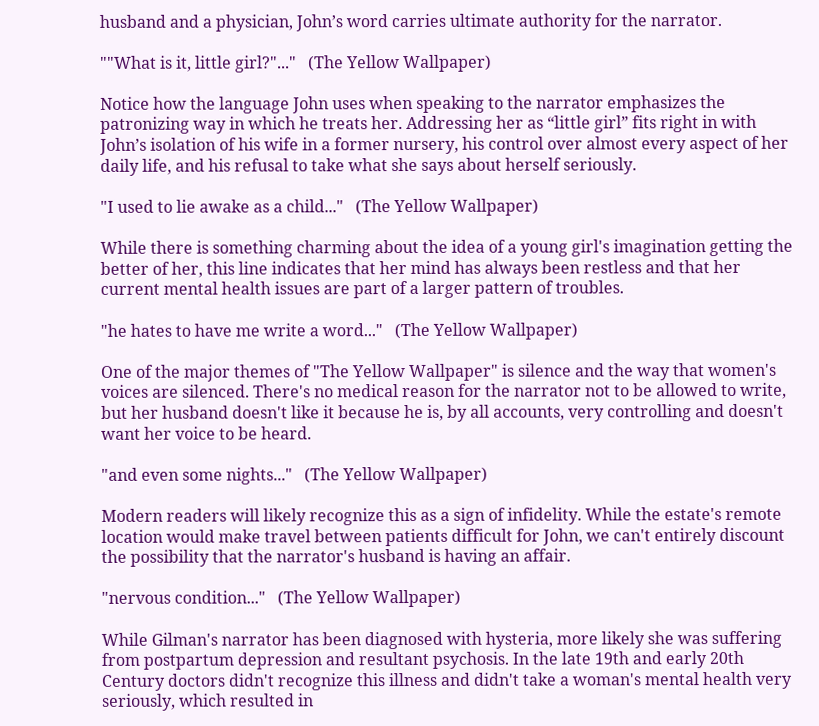husband and a physician, John’s word carries ultimate authority for the narrator.

""What is it, little girl?"..."   (The Yellow Wallpaper)

Notice how the language John uses when speaking to the narrator emphasizes the patronizing way in which he treats her. Addressing her as “little girl” fits right in with John’s isolation of his wife in a former nursery, his control over almost every aspect of her daily life, and his refusal to take what she says about herself seriously.

"I used to lie awake as a child..."   (The Yellow Wallpaper)

While there is something charming about the idea of a young girl's imagination getting the better of her, this line indicates that her mind has always been restless and that her current mental health issues are part of a larger pattern of troubles.

"he hates to have me write a word..."   (The Yellow Wallpaper)

One of the major themes of "The Yellow Wallpaper" is silence and the way that women's voices are silenced. There's no medical reason for the narrator not to be allowed to write, but her husband doesn't like it because he is, by all accounts, very controlling and doesn't want her voice to be heard.

"and even some nights..."   (The Yellow Wallpaper)

Modern readers will likely recognize this as a sign of infidelity. While the estate's remote location would make travel between patients difficult for John, we can't entirely discount the possibility that the narrator's husband is having an affair.

"nervous condition..."   (The Yellow Wallpaper)

While Gilman's narrator has been diagnosed with hysteria, more likely she was suffering from postpartum depression and resultant psychosis. In the late 19th and early 20th Century doctors didn't recognize this illness and didn't take a woman's mental health very seriously, which resulted in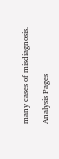many cases of misdiagnosis.

Analysis Pages